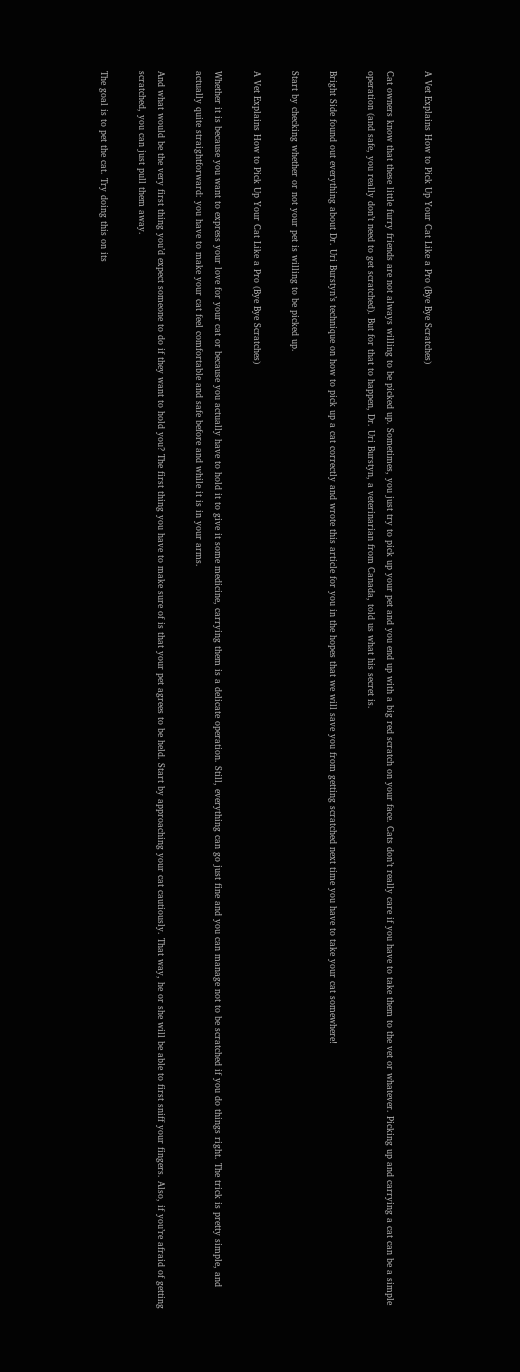A Vet Explains How to Pick Up Your Cat Like a Pro (Bye Bye Scratches)

Cat owners know that these little furry friends are not always willing to be picked up. Sometimes, you just try to pick up your pet and you end up with a big red scratch on your face. Cats don’t really care if you have to take them to the vet or whatever. Picking up and carrying a cat can be a simple operation (and safe, you really don’t need to get scratched). But for that to happen, Dr. Uri Burstyn, a veterinarian from Canada, told us what his secret is.

Bright Side found out everything about Dr. Uri Burstyn’s technique on how to pick up a cat correctly and wrote this article for you in the hopes that we will save you from getting scratched next time you have to take your cat somewhere!

Start by checking whether or not your pet is willing to be picked up.

A Vet Explains How to Pick Up Your Cat Like a Pro (Bye Bye Scratches)

Whether it is because you want to express your love for your cat or because you actually have to hold it to give it some medicine, carrying them is a delicate operation. Still, everything can go just fine and you can manage not to be scratched if you do things right. The trick is pretty simple, and actually quite straightforward: you have to make your cat feel comfortable and safe before and while it is in your arms.

And what would be the very first thing you’d expect someone to do if they want to hold you? The first thing you have to make sure of is that your pet agrees to be held. Start by approaching your cat cautiously. That way, he or she will be able to first sniff your fingers. Also, if you’re afraid of getting scratched, you can just pull them away.

The goal is to pet the cat. Try doing this on its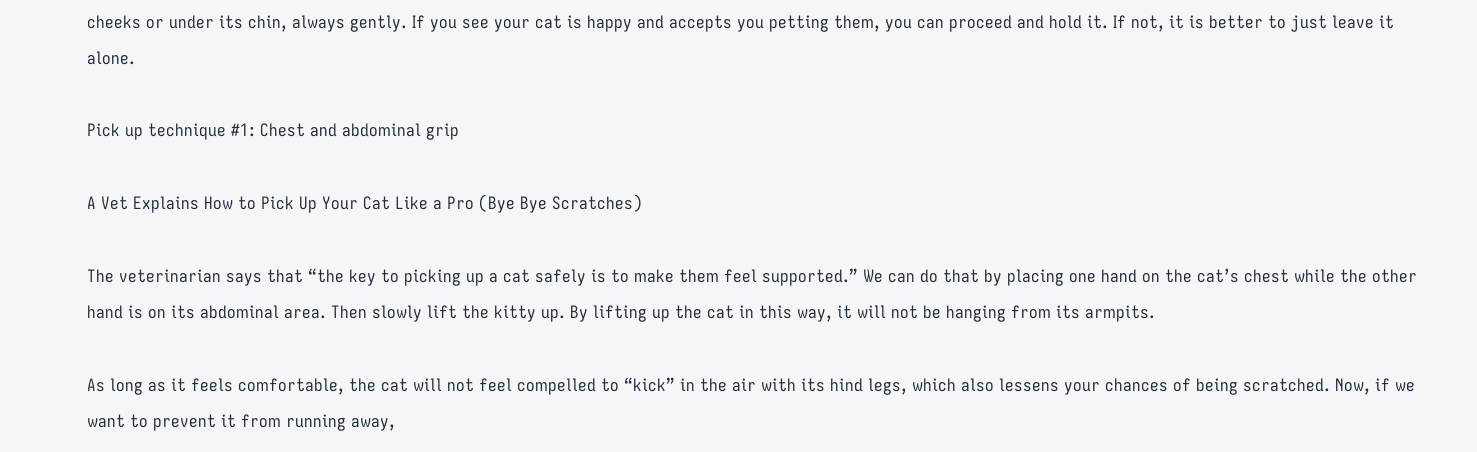cheeks or under its chin, always gently. If you see your cat is happy and accepts you petting them, you can proceed and hold it. If not, it is better to just leave it alone.

Pick up technique #1: Chest and abdominal grip

A Vet Explains How to Pick Up Your Cat Like a Pro (Bye Bye Scratches)

The veterinarian says that “the key to picking up a cat safely is to make them feel supported.” We can do that by placing one hand on the cat’s chest while the other hand is on its abdominal area. Then slowly lift the kitty up. By lifting up the cat in this way, it will not be hanging from its armpits.

As long as it feels comfortable, the cat will not feel compelled to “kick” in the air with its hind legs, which also lessens your chances of being scratched. Now, if we want to prevent it from running away,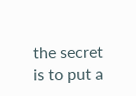the secret is to put a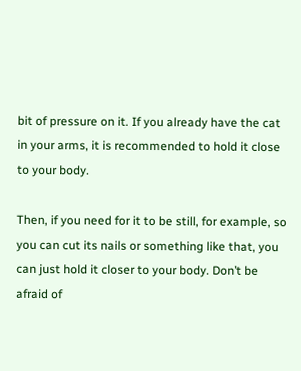bit of pressure on it. If you already have the cat in your arms, it is recommended to hold it close to your body.

Then, if you need for it to be still, for example, so you can cut its nails or something like that, you can just hold it closer to your body. Don’t be afraid of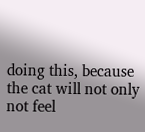doing this, because the cat will not only not feel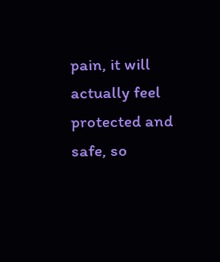pain, it will actually feel protected and safe, so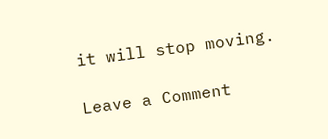it will stop moving.

Leave a Comment